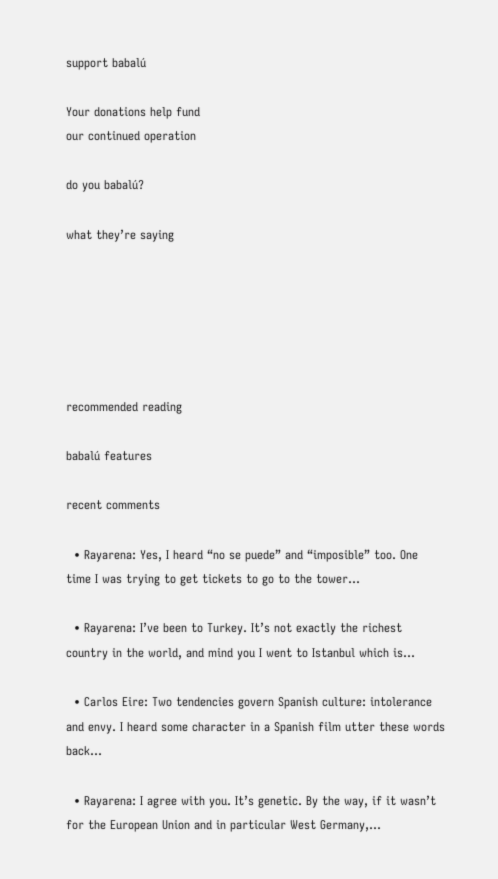support babalú

Your donations help fund
our continued operation

do you babalú?

what they’re saying






recommended reading

babalú features

recent comments

  • Rayarena: Yes, I heard “no se puede” and “imposible” too. One time I was trying to get tickets to go to the tower...

  • Rayarena: I’ve been to Turkey. It’s not exactly the richest country in the world, and mind you I went to Istanbul which is...

  • Carlos Eire: Two tendencies govern Spanish culture: intolerance and envy. I heard some character in a Spanish film utter these words back...

  • Rayarena: I agree with you. It’s genetic. By the way, if it wasn’t for the European Union and in particular West Germany,...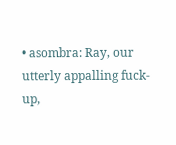• asombra: Ray, our utterly appalling fuck-up,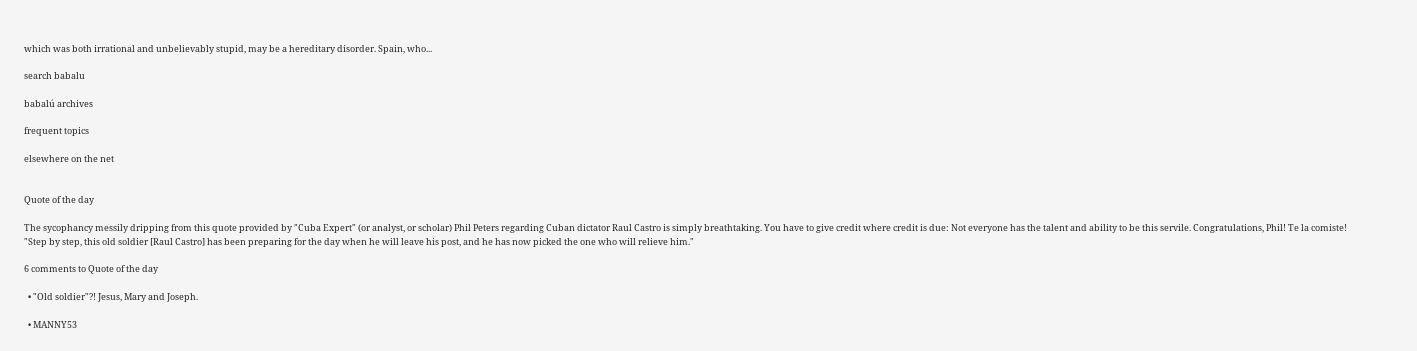which was both irrational and unbelievably stupid, may be a hereditary disorder. Spain, who...

search babalu

babalú archives

frequent topics

elsewhere on the net


Quote of the day

The sycophancy messily dripping from this quote provided by "Cuba Expert" (or analyst, or scholar) Phil Peters regarding Cuban dictator Raul Castro is simply breathtaking. You have to give credit where credit is due: Not everyone has the talent and ability to be this servile. Congratulations, Phil! Te la comiste!
"Step by step, this old soldier [Raul Castro] has been preparing for the day when he will leave his post, and he has now picked the one who will relieve him."

6 comments to Quote of the day

  • "Old soldier"?! Jesus, Mary and Joseph.

  • MANNY53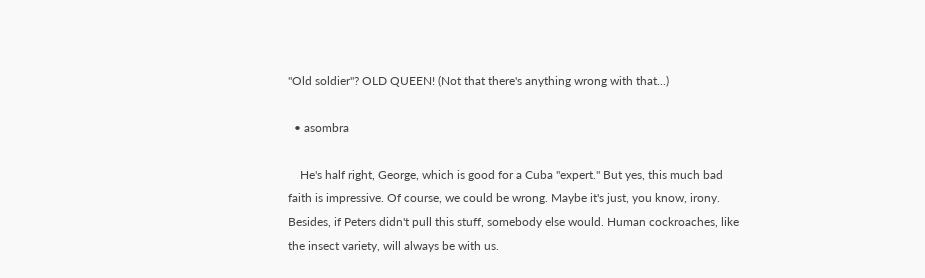"Old soldier"? OLD QUEEN! (Not that there's anything wrong with that...)

  • asombra

    He's half right, George, which is good for a Cuba "expert." But yes, this much bad faith is impressive. Of course, we could be wrong. Maybe it's just, you know, irony. Besides, if Peters didn't pull this stuff, somebody else would. Human cockroaches, like the insect variety, will always be with us.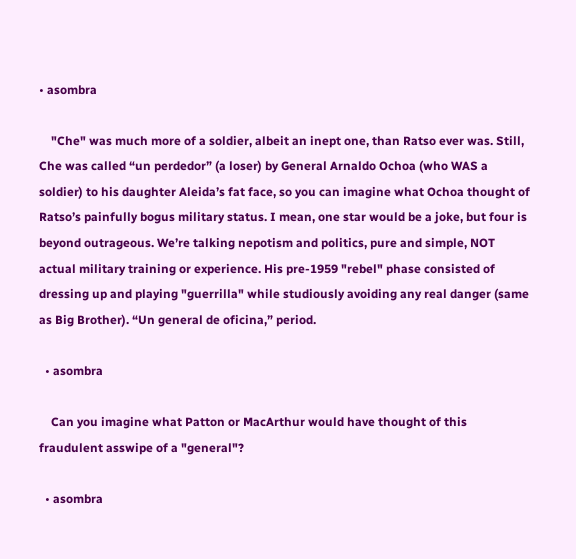• asombra

    "Che" was much more of a soldier, albeit an inept one, than Ratso ever was. Still, Che was called “un perdedor” (a loser) by General Arnaldo Ochoa (who WAS a soldier) to his daughter Aleida’s fat face, so you can imagine what Ochoa thought of Ratso’s painfully bogus military status. I mean, one star would be a joke, but four is beyond outrageous. We’re talking nepotism and politics, pure and simple, NOT actual military training or experience. His pre-1959 "rebel" phase consisted of dressing up and playing "guerrilla" while studiously avoiding any real danger (same as Big Brother). “Un general de oficina,” period.

  • asombra

    Can you imagine what Patton or MacArthur would have thought of this fraudulent asswipe of a "general"?

  • asombra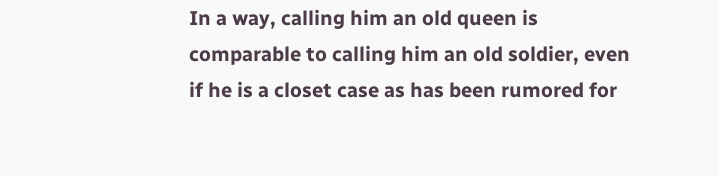In a way, calling him an old queen is comparable to calling him an old soldier, even if he is a closet case as has been rumored for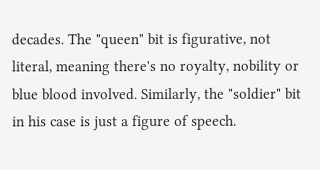decades. The "queen" bit is figurative, not literal, meaning there's no royalty, nobility or blue blood involved. Similarly, the "soldier" bit in his case is just a figure of speech.